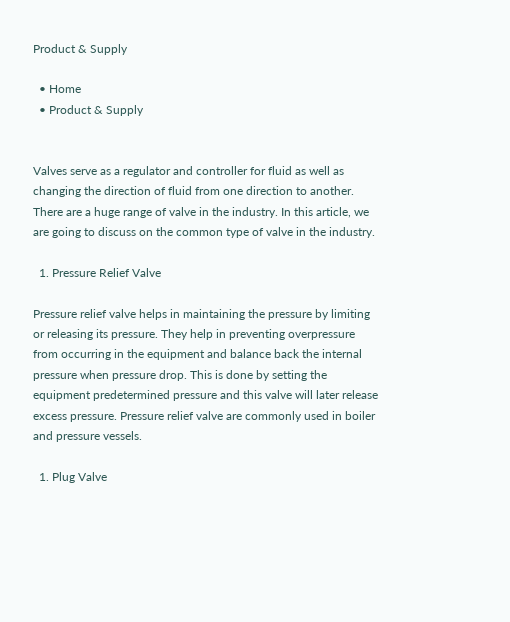Product & Supply

  • Home
  • Product & Supply


Valves serve as a regulator and controller for fluid as well as changing the direction of fluid from one direction to another. There are a huge range of valve in the industry. In this article, we are going to discuss on the common type of valve in the industry.

  1. Pressure Relief Valve

Pressure relief valve helps in maintaining the pressure by limiting or releasing its pressure. They help in preventing overpressure from occurring in the equipment and balance back the internal pressure when pressure drop. This is done by setting the equipment predetermined pressure and this valve will later release excess pressure. Pressure relief valve are commonly used in boiler and pressure vessels.

  1. Plug Valve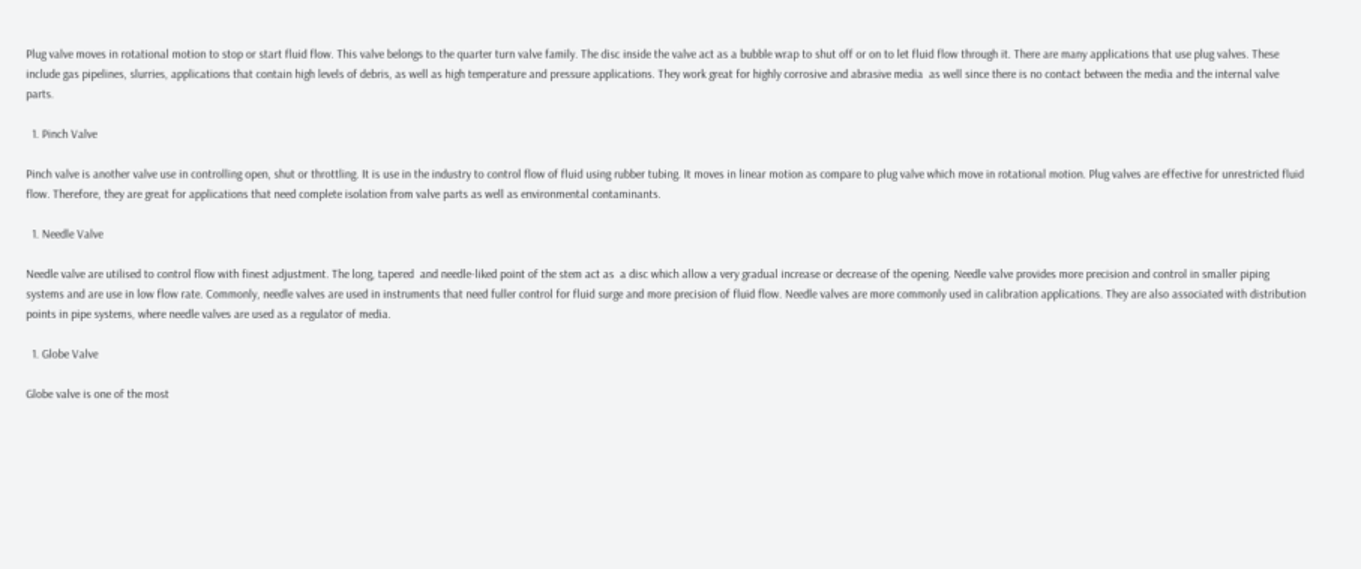Plug valve moves in rotational motion to stop or start fluid flow. This valve belongs to the quarter turn valve family. The disc inside the valve act as a bubble wrap to shut off or on to let fluid flow through it. There are many applications that use plug valves. These include gas pipelines, slurries, applications that contain high levels of debris, as well as high temperature and pressure applications. They work great for highly corrosive and abrasive media  as well since there is no contact between the media and the internal valve parts.

  1. Pinch Valve

Pinch valve is another valve use in controlling open, shut or throttling. It is use in the industry to control flow of fluid using rubber tubing. It moves in linear motion as compare to plug valve which move in rotational motion. Plug valves are effective for unrestricted fluid flow. Therefore, they are great for applications that need complete isolation from valve parts as well as environmental contaminants.

  1. Needle Valve

Needle valve are utilised to control flow with finest adjustment. The long, tapered  and needle-liked point of the stem act as  a disc which allow a very gradual increase or decrease of the opening. Needle valve provides more precision and control in smaller piping systems and are use in low flow rate. Commonly, needle valves are used in instruments that need fuller control for fluid surge and more precision of fluid flow. Needle valves are more commonly used in calibration applications. They are also associated with distribution points in pipe systems, where needle valves are used as a regulator of media.

  1. Globe Valve

Globe valve is one of the most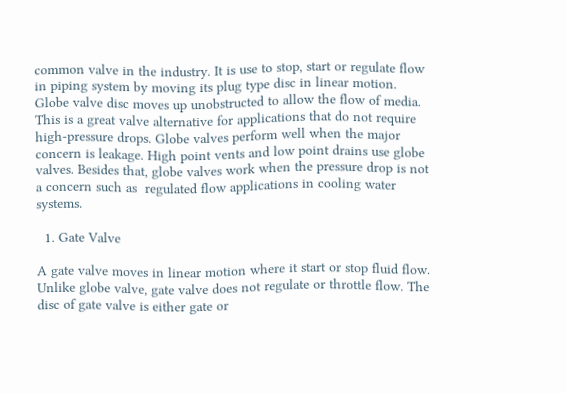common valve in the industry. It is use to stop, start or regulate flow in piping system by moving its plug type disc in linear motion. Globe valve disc moves up unobstructed to allow the flow of media. This is a great valve alternative for applications that do not require high-pressure drops. Globe valves perform well when the major concern is leakage. High point vents and low point drains use globe valves. Besides that, globe valves work when the pressure drop is not a concern such as  regulated flow applications in cooling water systems.

  1. Gate Valve

A gate valve moves in linear motion where it start or stop fluid flow. Unlike globe valve, gate valve does not regulate or throttle flow. The disc of gate valve is either gate or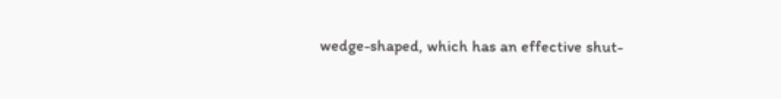wedge-shaped, which has an effective shut-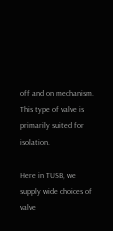off and on mechanism. This type of valve is primarily suited for isolation.

Here in TUSB, we supply wide choices of valve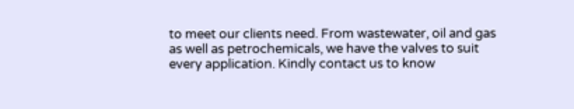to meet our clients need. From wastewater, oil and gas as well as petrochemicals, we have the valves to suit every application. Kindly contact us to know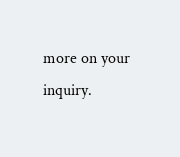more on your inquiry.